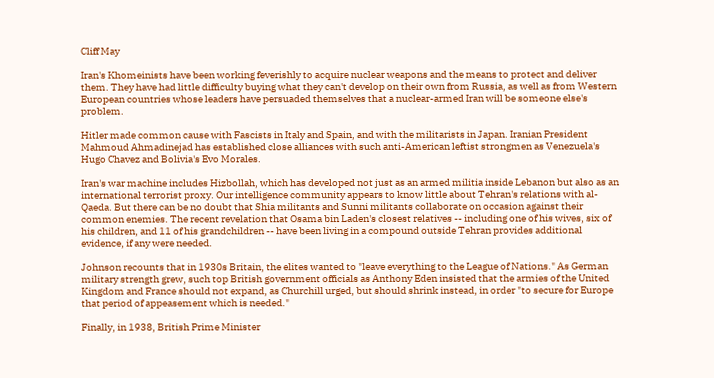Cliff May

Iran's Khomeinists have been working feverishly to acquire nuclear weapons and the means to protect and deliver them. They have had little difficulty buying what they can't develop on their own from Russia, as well as from Western European countries whose leaders have persuaded themselves that a nuclear-armed Iran will be someone else's problem.

Hitler made common cause with Fascists in Italy and Spain, and with the militarists in Japan. Iranian President Mahmoud Ahmadinejad has established close alliances with such anti-American leftist strongmen as Venezuela's Hugo Chavez and Bolivia's Evo Morales.

Iran's war machine includes Hizbollah, which has developed not just as an armed militia inside Lebanon but also as an international terrorist proxy. Our intelligence community appears to know little about Tehran's relations with al-Qaeda. But there can be no doubt that Shia militants and Sunni militants collaborate on occasion against their common enemies. The recent revelation that Osama bin Laden's closest relatives -- including one of his wives, six of his children, and 11 of his grandchildren -- have been living in a compound outside Tehran provides additional evidence, if any were needed.

Johnson recounts that in 1930s Britain, the elites wanted to "leave everything to the League of Nations." As German military strength grew, such top British government officials as Anthony Eden insisted that the armies of the United Kingdom and France should not expand, as Churchill urged, but should shrink instead, in order "to secure for Europe that period of appeasement which is needed."

Finally, in 1938, British Prime Minister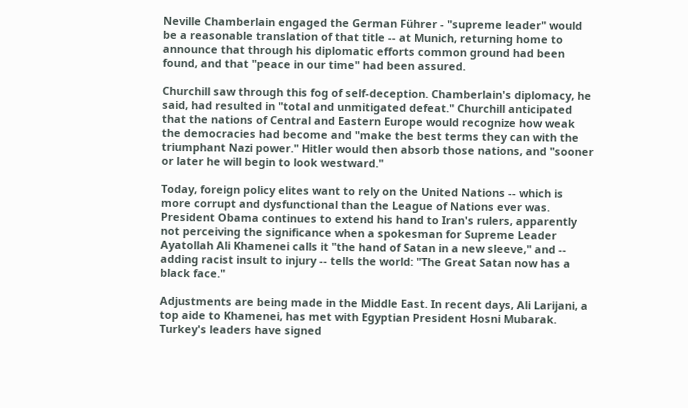Neville Chamberlain engaged the German Führer - "supreme leader" would be a reasonable translation of that title -- at Munich, returning home to announce that through his diplomatic efforts common ground had been found, and that "peace in our time" had been assured.

Churchill saw through this fog of self-deception. Chamberlain's diplomacy, he said, had resulted in "total and unmitigated defeat." Churchill anticipated that the nations of Central and Eastern Europe would recognize how weak the democracies had become and "make the best terms they can with the triumphant Nazi power." Hitler would then absorb those nations, and "sooner or later he will begin to look westward."

Today, foreign policy elites want to rely on the United Nations -- which is more corrupt and dysfunctional than the League of Nations ever was. President Obama continues to extend his hand to Iran's rulers, apparently not perceiving the significance when a spokesman for Supreme Leader Ayatollah Ali Khamenei calls it "the hand of Satan in a new sleeve," and -- adding racist insult to injury -- tells the world: "The Great Satan now has a black face."

Adjustments are being made in the Middle East. In recent days, Ali Larijani, a top aide to Khamenei, has met with Egyptian President Hosni Mubarak. Turkey's leaders have signed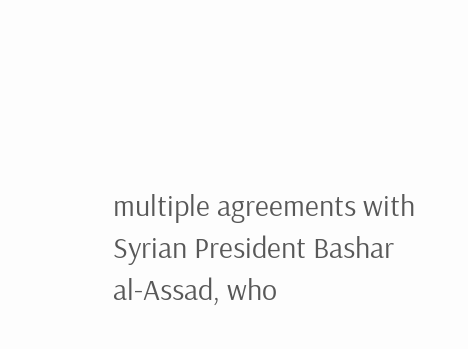multiple agreements with Syrian President Bashar al-Assad, who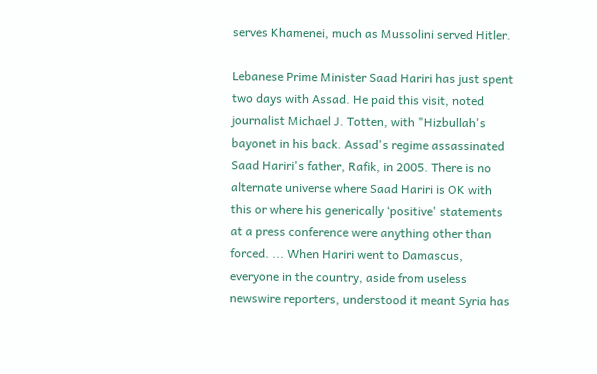serves Khamenei, much as Mussolini served Hitler.

Lebanese Prime Minister Saad Hariri has just spent two days with Assad. He paid this visit, noted journalist Michael J. Totten, with "Hizbullah's bayonet in his back. Assad's regime assassinated Saad Hariri's father, Rafik, in 2005. There is no alternate universe where Saad Hariri is OK with this or where his generically ‘positive' statements at a press conference were anything other than forced. ... When Hariri went to Damascus, everyone in the country, aside from useless newswire reporters, understood it meant Syria has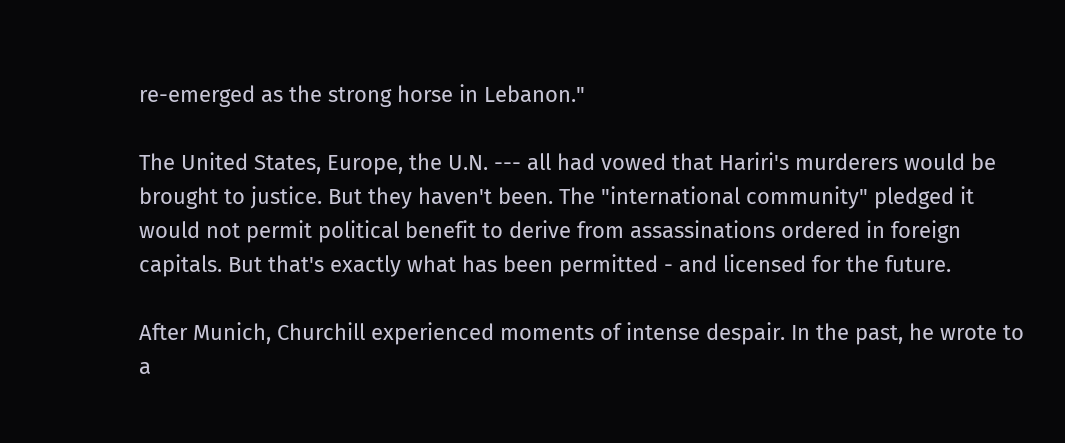re-emerged as the strong horse in Lebanon."

The United States, Europe, the U.N. --- all had vowed that Hariri's murderers would be brought to justice. But they haven't been. The "international community" pledged it would not permit political benefit to derive from assassinations ordered in foreign capitals. But that's exactly what has been permitted - and licensed for the future.

After Munich, Churchill experienced moments of intense despair. In the past, he wrote to a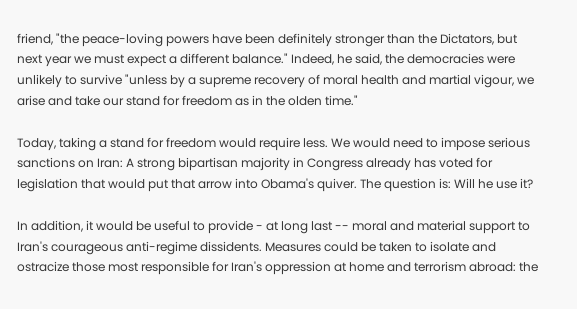friend, "the peace-loving powers have been definitely stronger than the Dictators, but next year we must expect a different balance." Indeed, he said, the democracies were unlikely to survive "unless by a supreme recovery of moral health and martial vigour, we arise and take our stand for freedom as in the olden time."

Today, taking a stand for freedom would require less. We would need to impose serious sanctions on Iran: A strong bipartisan majority in Congress already has voted for legislation that would put that arrow into Obama's quiver. The question is: Will he use it?

In addition, it would be useful to provide - at long last -- moral and material support to Iran's courageous anti-regime dissidents. Measures could be taken to isolate and ostracize those most responsible for Iran's oppression at home and terrorism abroad: the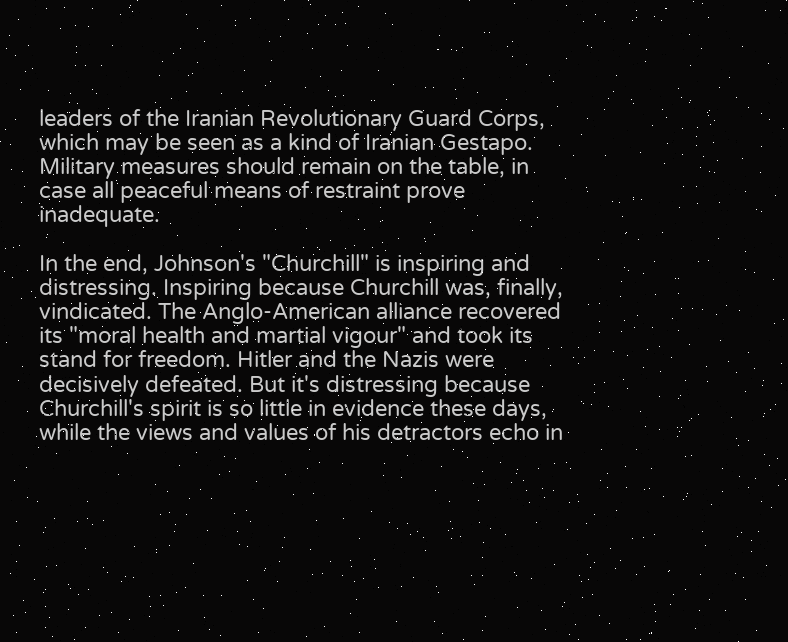leaders of the Iranian Revolutionary Guard Corps, which may be seen as a kind of Iranian Gestapo. Military measures should remain on the table, in case all peaceful means of restraint prove inadequate.

In the end, Johnson's "Churchill" is inspiring and distressing. Inspiring because Churchill was, finally, vindicated. The Anglo-American alliance recovered its "moral health and martial vigour" and took its stand for freedom. Hitler and the Nazis were decisively defeated. But it's distressing because Churchill's spirit is so little in evidence these days, while the views and values of his detractors echo in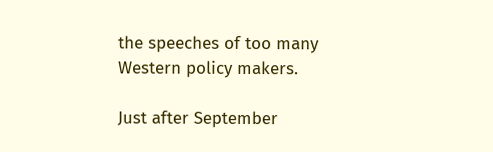the speeches of too many Western policy makers.

Just after September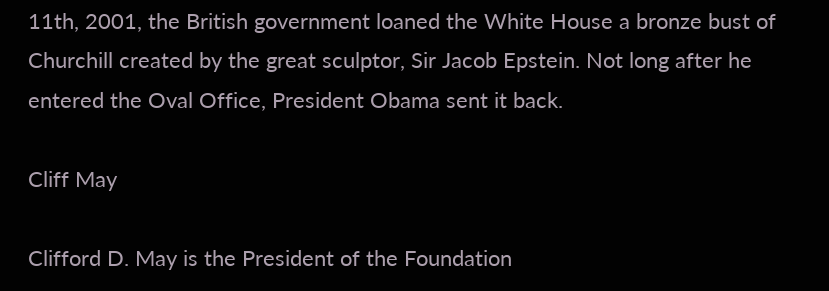11th, 2001, the British government loaned the White House a bronze bust of Churchill created by the great sculptor, Sir Jacob Epstein. Not long after he entered the Oval Office, President Obama sent it back.

Cliff May

Clifford D. May is the President of the Foundation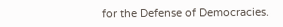for the Defense of Democracies.